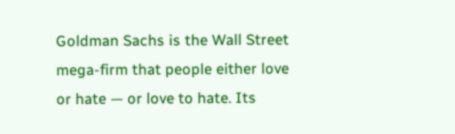Goldman Sachs is the Wall Street mega-firm that people either love or hate — or love to hate. Its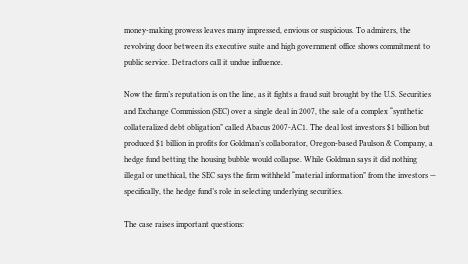money-making prowess leaves many impressed, envious or suspicious. To admirers, the revolving door between its executive suite and high government office shows commitment to public service. Detractors call it undue influence.

Now the firm’s reputation is on the line, as it fights a fraud suit brought by the U.S. Securities and Exchange Commission (SEC) over a single deal in 2007, the sale of a complex “synthetic collateralized debt obligation” called Abacus 2007-AC1. The deal lost investors $1 billion but produced $1 billion in profits for Goldman’s collaborator, Oregon-based Paulson & Company, a hedge fund betting the housing bubble would collapse. While Goldman says it did nothing illegal or unethical, the SEC says the firm withheld “material information” from the investors — specifically, the hedge fund’s role in selecting underlying securities.

The case raises important questions: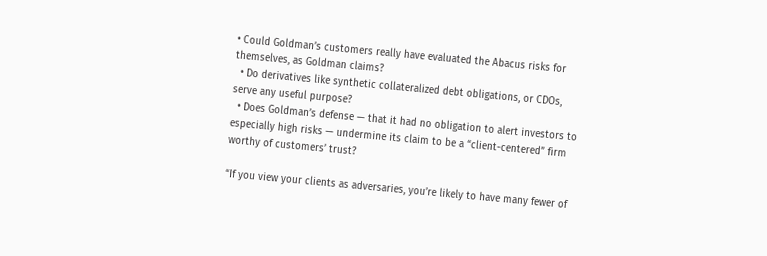• Could Goldman’s customers really have evaluated the Abacus risks for themselves, as Goldman claims?
  • Do derivatives like synthetic collateralized debt obligations, or CDOs, serve any useful purpose?
  • Does Goldman’s defense — that it had no obligation to alert investors to especially high risks — undermine its claim to be a “client-centered” firm worthy of customers’ trust?

“If you view your clients as adversaries, you’re likely to have many fewer of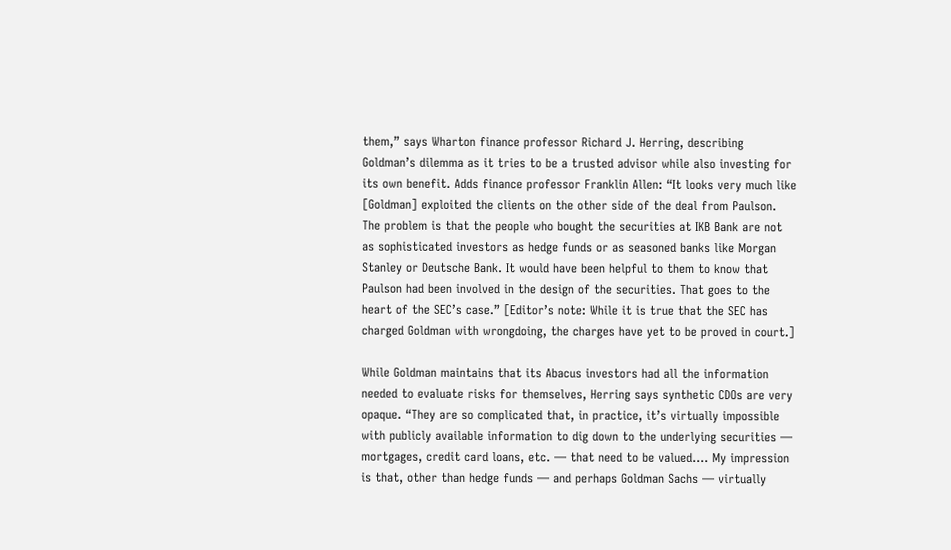them,” says Wharton finance professor Richard J. Herring, describing Goldman’s dilemma as it tries to be a trusted advisor while also investing for its own benefit. Adds finance professor Franklin Allen: “It looks very much like [Goldman] exploited the clients on the other side of the deal from Paulson. The problem is that the people who bought the securities at IKB Bank are not as sophisticated investors as hedge funds or as seasoned banks like Morgan Stanley or Deutsche Bank. It would have been helpful to them to know that Paulson had been involved in the design of the securities. That goes to the heart of the SEC’s case.” [Editor’s note: While it is true that the SEC has charged Goldman with wrongdoing, the charges have yet to be proved in court.]

While Goldman maintains that its Abacus investors had all the information needed to evaluate risks for themselves, Herring says synthetic CDOs are very opaque. “They are so complicated that, in practice, it’s virtually impossible with publicly available information to dig down to the underlying securities — mortgages, credit card loans, etc. — that need to be valued…. My impression is that, other than hedge funds — and perhaps Goldman Sachs — virtually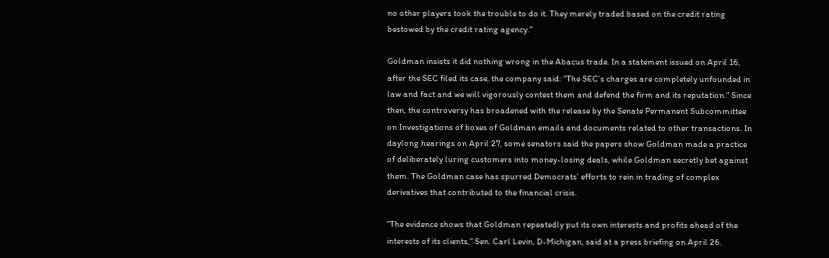no other players took the trouble to do it. They merely traded based on the credit rating bestowed by the credit rating agency.”

Goldman insists it did nothing wrong in the Abacus trade. In a statement issued on April 16, after the SEC filed its case, the company said: “The SEC’s charges are completely unfounded in law and fact and we will vigorously contest them and defend the firm and its reputation.” Since then, the controversy has broadened with the release by the Senate Permanent Subcommittee on Investigations of boxes of Goldman emails and documents related to other transactions. In daylong hearings on April 27, some senators said the papers show Goldman made a practice of deliberately luring customers into money-losing deals, while Goldman secretly bet against them. The Goldman case has spurred Democrats’ efforts to rein in trading of complex derivatives that contributed to the financial crisis.

“The evidence shows that Goldman repeatedly put its own interests and profits ahead of the interests of its clients,” Sen. Carl Levin, D-Michigan, said at a press briefing on April 26.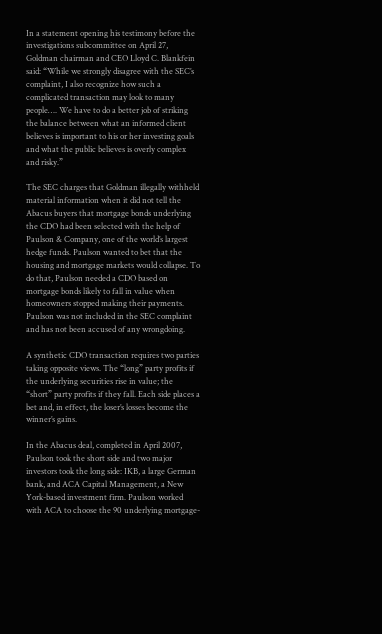In a statement opening his testimony before the investigations subcommittee on April 27, Goldman chairman and CEO Lloyd C. Blankfein said: “While we strongly disagree with the SEC’s complaint, I also recognize how such a complicated transaction may look to many people…. We have to do a better job of striking the balance between what an informed client believes is important to his or her investing goals and what the public believes is overly complex and risky.”

The SEC charges that Goldman illegally withheld material information when it did not tell the Abacus buyers that mortgage bonds underlying the CDO had been selected with the help of Paulson & Company, one of the world’s largest hedge funds. Paulson wanted to bet that the housing and mortgage markets would collapse. To do that, Paulson needed a CDO based on mortgage bonds likely to fall in value when homeowners stopped making their payments. Paulson was not included in the SEC complaint and has not been accused of any wrongdoing.

A synthetic CDO transaction requires two parties taking opposite views. The “long” party profits if the underlying securities rise in value; the “short” party profits if they fall. Each side places a bet and, in effect, the loser’s losses become the winner’s gains.

In the Abacus deal, completed in April 2007, Paulson took the short side and two major investors took the long side: IKB, a large German bank, and ACA Capital Management, a New York-based investment firm. Paulson worked with ACA to choose the 90 underlying mortgage-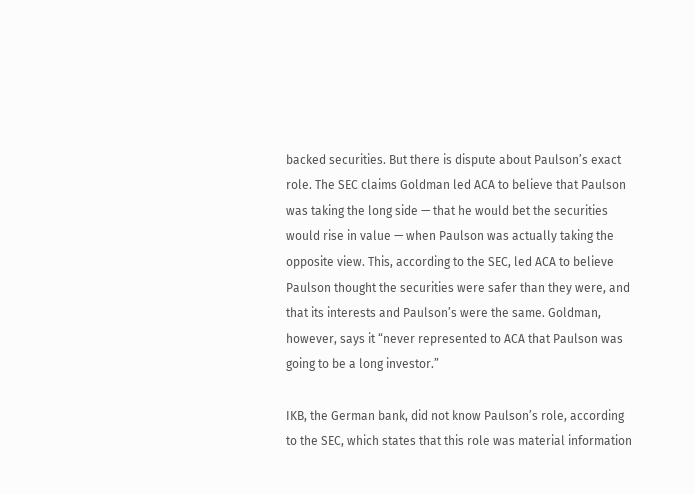backed securities. But there is dispute about Paulson’s exact role. The SEC claims Goldman led ACA to believe that Paulson was taking the long side — that he would bet the securities would rise in value — when Paulson was actually taking the opposite view. This, according to the SEC, led ACA to believe Paulson thought the securities were safer than they were, and that its interests and Paulson’s were the same. Goldman, however, says it “never represented to ACA that Paulson was going to be a long investor.”

IKB, the German bank, did not know Paulson’s role, according to the SEC, which states that this role was material information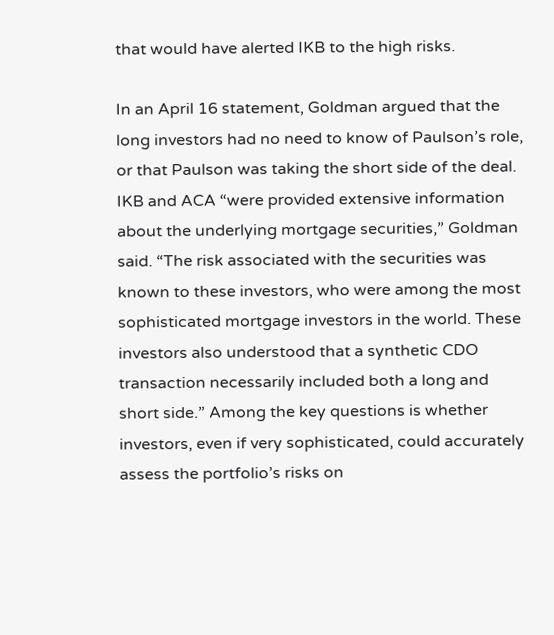that would have alerted IKB to the high risks.

In an April 16 statement, Goldman argued that the long investors had no need to know of Paulson’s role, or that Paulson was taking the short side of the deal. IKB and ACA “were provided extensive information about the underlying mortgage securities,” Goldman said. “The risk associated with the securities was known to these investors, who were among the most sophisticated mortgage investors in the world. These investors also understood that a synthetic CDO transaction necessarily included both a long and short side.” Among the key questions is whether investors, even if very sophisticated, could accurately assess the portfolio’s risks on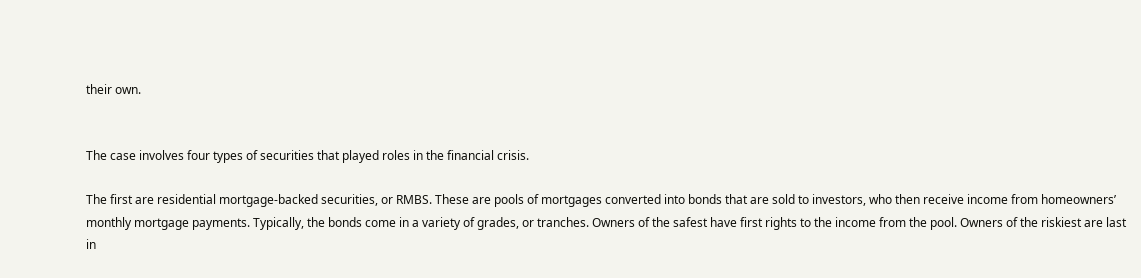their own.


The case involves four types of securities that played roles in the financial crisis.

The first are residential mortgage-backed securities, or RMBS. These are pools of mortgages converted into bonds that are sold to investors, who then receive income from homeowners’ monthly mortgage payments. Typically, the bonds come in a variety of grades, or tranches. Owners of the safest have first rights to the income from the pool. Owners of the riskiest are last in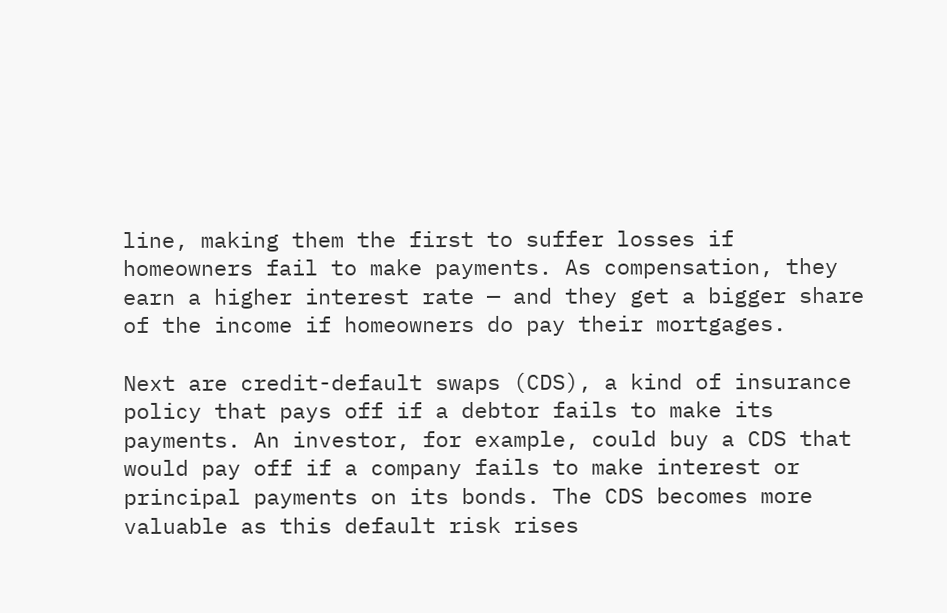line, making them the first to suffer losses if homeowners fail to make payments. As compensation, they earn a higher interest rate — and they get a bigger share of the income if homeowners do pay their mortgages.

Next are credit-default swaps (CDS), a kind of insurance policy that pays off if a debtor fails to make its payments. An investor, for example, could buy a CDS that would pay off if a company fails to make interest or principal payments on its bonds. The CDS becomes more valuable as this default risk rises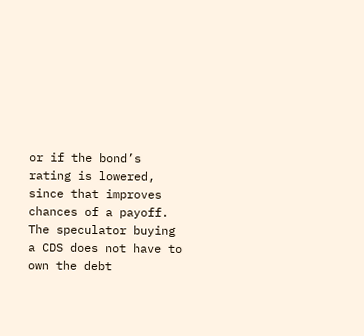or if the bond’s rating is lowered, since that improves chances of a payoff. The speculator buying a CDS does not have to own the debt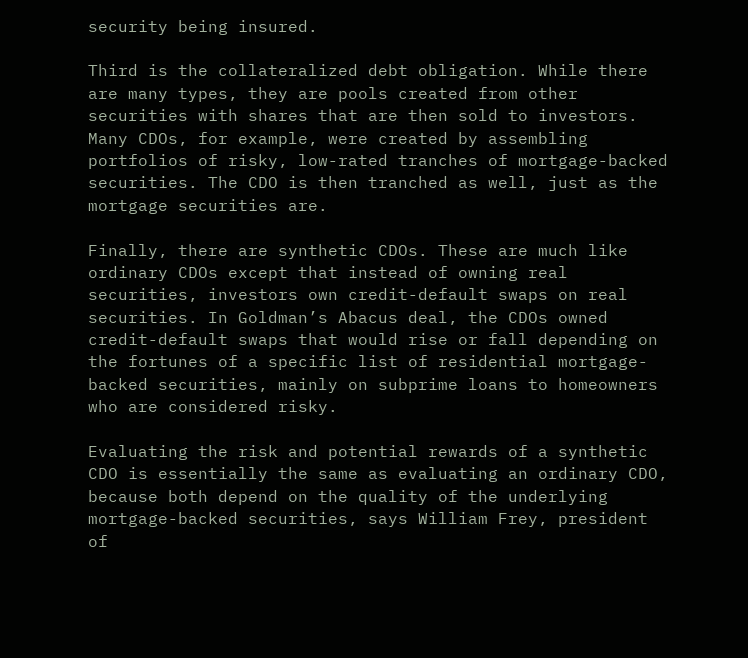security being insured.

Third is the collateralized debt obligation. While there are many types, they are pools created from other securities with shares that are then sold to investors. Many CDOs, for example, were created by assembling portfolios of risky, low-rated tranches of mortgage-backed securities. The CDO is then tranched as well, just as the mortgage securities are.

Finally, there are synthetic CDOs. These are much like ordinary CDOs except that instead of owning real securities, investors own credit-default swaps on real securities. In Goldman’s Abacus deal, the CDOs owned credit-default swaps that would rise or fall depending on the fortunes of a specific list of residential mortgage-backed securities, mainly on subprime loans to homeowners who are considered risky.

Evaluating the risk and potential rewards of a synthetic CDO is essentially the same as evaluating an ordinary CDO, because both depend on the quality of the underlying mortgage-backed securities, says William Frey, president of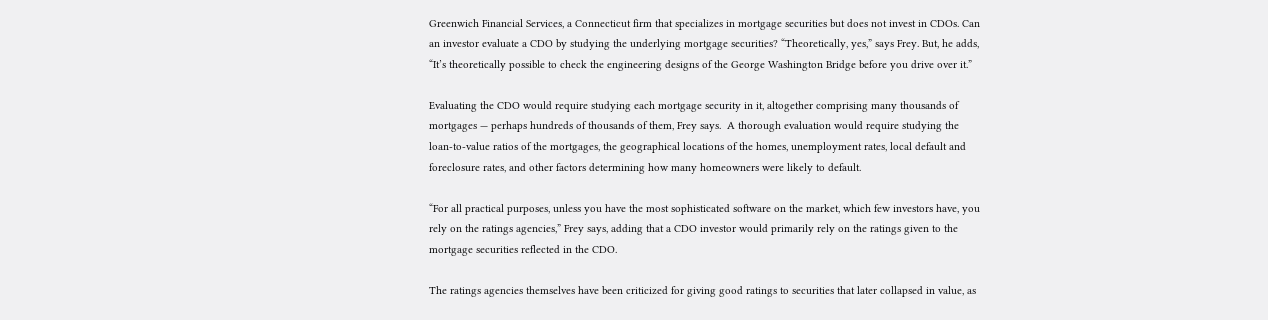Greenwich Financial Services, a Connecticut firm that specializes in mortgage securities but does not invest in CDOs. Can an investor evaluate a CDO by studying the underlying mortgage securities? “Theoretically, yes,” says Frey. But, he adds, “It’s theoretically possible to check the engineering designs of the George Washington Bridge before you drive over it.”

Evaluating the CDO would require studying each mortgage security in it, altogether comprising many thousands of mortgages — perhaps hundreds of thousands of them, Frey says.  A thorough evaluation would require studying the loan-to-value ratios of the mortgages, the geographical locations of the homes, unemployment rates, local default and foreclosure rates, and other factors determining how many homeowners were likely to default.

“For all practical purposes, unless you have the most sophisticated software on the market, which few investors have, you rely on the ratings agencies,” Frey says, adding that a CDO investor would primarily rely on the ratings given to the mortgage securities reflected in the CDO.

The ratings agencies themselves have been criticized for giving good ratings to securities that later collapsed in value, as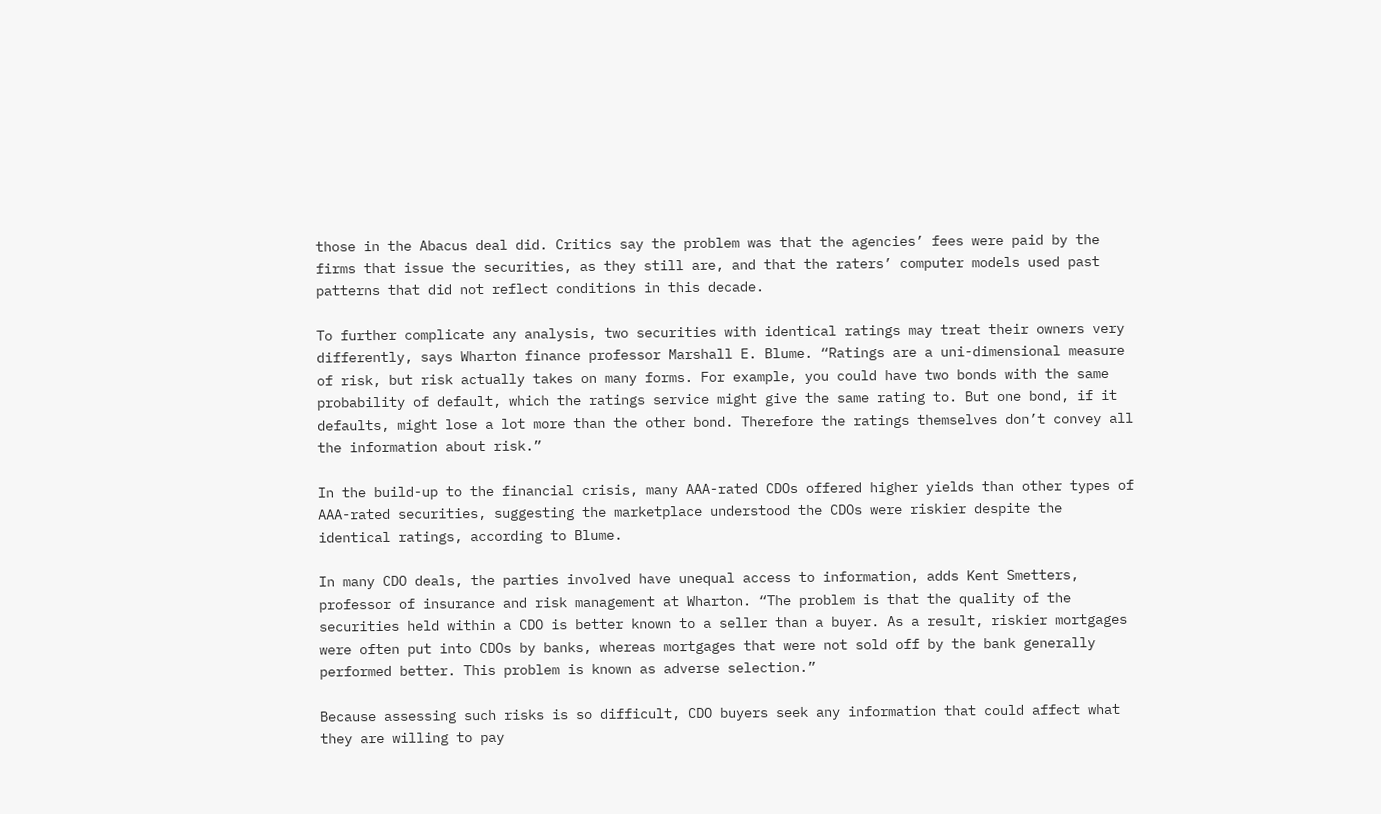those in the Abacus deal did. Critics say the problem was that the agencies’ fees were paid by the firms that issue the securities, as they still are, and that the raters’ computer models used past patterns that did not reflect conditions in this decade.

To further complicate any analysis, two securities with identical ratings may treat their owners very differently, says Wharton finance professor Marshall E. Blume. “Ratings are a uni-dimensional measure of risk, but risk actually takes on many forms. For example, you could have two bonds with the same probability of default, which the ratings service might give the same rating to. But one bond, if it defaults, might lose a lot more than the other bond. Therefore the ratings themselves don’t convey all the information about risk.”

In the build-up to the financial crisis, many AAA-rated CDOs offered higher yields than other types of AAA-rated securities, suggesting the marketplace understood the CDOs were riskier despite the identical ratings, according to Blume.

In many CDO deals, the parties involved have unequal access to information, adds Kent Smetters, professor of insurance and risk management at Wharton. “The problem is that the quality of the securities held within a CDO is better known to a seller than a buyer. As a result, riskier mortgages were often put into CDOs by banks, whereas mortgages that were not sold off by the bank generally performed better. This problem is known as adverse selection.”

Because assessing such risks is so difficult, CDO buyers seek any information that could affect what they are willing to pay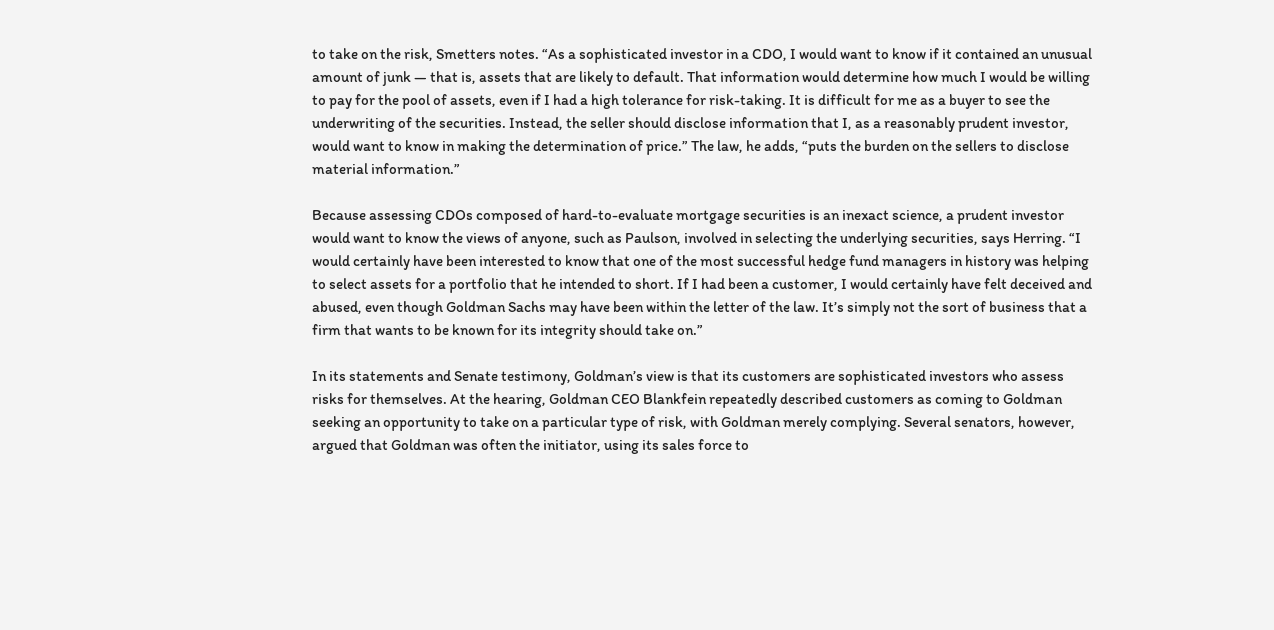to take on the risk, Smetters notes. “As a sophisticated investor in a CDO, I would want to know if it contained an unusual amount of junk — that is, assets that are likely to default. That information would determine how much I would be willing to pay for the pool of assets, even if I had a high tolerance for risk-taking. It is difficult for me as a buyer to see the underwriting of the securities. Instead, the seller should disclose information that I, as a reasonably prudent investor, would want to know in making the determination of price.” The law, he adds, “puts the burden on the sellers to disclose material information.”

Because assessing CDOs composed of hard-to-evaluate mortgage securities is an inexact science, a prudent investor would want to know the views of anyone, such as Paulson, involved in selecting the underlying securities, says Herring. “I would certainly have been interested to know that one of the most successful hedge fund managers in history was helping to select assets for a portfolio that he intended to short. If I had been a customer, I would certainly have felt deceived and abused, even though Goldman Sachs may have been within the letter of the law. It’s simply not the sort of business that a firm that wants to be known for its integrity should take on.”

In its statements and Senate testimony, Goldman’s view is that its customers are sophisticated investors who assess risks for themselves. At the hearing, Goldman CEO Blankfein repeatedly described customers as coming to Goldman seeking an opportunity to take on a particular type of risk, with Goldman merely complying. Several senators, however, argued that Goldman was often the initiator, using its sales force to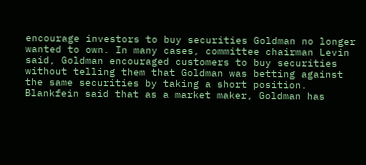encourage investors to buy securities Goldman no longer wanted to own. In many cases, committee chairman Levin said, Goldman encouraged customers to buy securities without telling them that Goldman was betting against the same securities by taking a short position. Blankfein said that as a market maker, Goldman has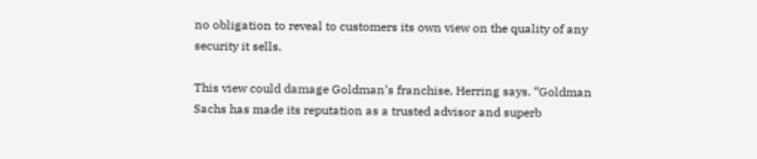no obligation to reveal to customers its own view on the quality of any security it sells.

This view could damage Goldman’s franchise, Herring says. “Goldman Sachs has made its reputation as a trusted advisor and superb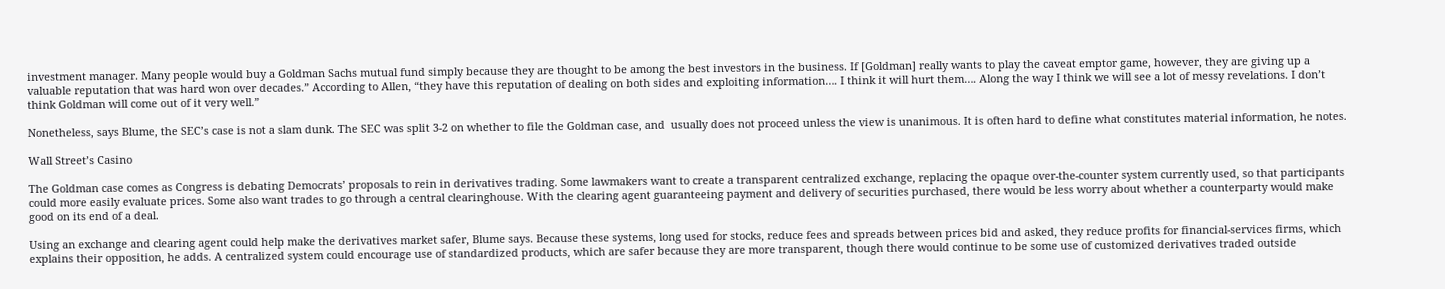investment manager. Many people would buy a Goldman Sachs mutual fund simply because they are thought to be among the best investors in the business. If [Goldman] really wants to play the caveat emptor game, however, they are giving up a valuable reputation that was hard won over decades.” According to Allen, “they have this reputation of dealing on both sides and exploiting information…. I think it will hurt them…. Along the way I think we will see a lot of messy revelations. I don’t think Goldman will come out of it very well.”

Nonetheless, says Blume, the SEC’s case is not a slam dunk. The SEC was split 3-2 on whether to file the Goldman case, and  usually does not proceed unless the view is unanimous. It is often hard to define what constitutes material information, he notes.

Wall Street’s Casino

The Goldman case comes as Congress is debating Democrats’ proposals to rein in derivatives trading. Some lawmakers want to create a transparent centralized exchange, replacing the opaque over-the-counter system currently used, so that participants could more easily evaluate prices. Some also want trades to go through a central clearinghouse. With the clearing agent guaranteeing payment and delivery of securities purchased, there would be less worry about whether a counterparty would make good on its end of a deal.

Using an exchange and clearing agent could help make the derivatives market safer, Blume says. Because these systems, long used for stocks, reduce fees and spreads between prices bid and asked, they reduce profits for financial-services firms, which explains their opposition, he adds. A centralized system could encourage use of standardized products, which are safer because they are more transparent, though there would continue to be some use of customized derivatives traded outside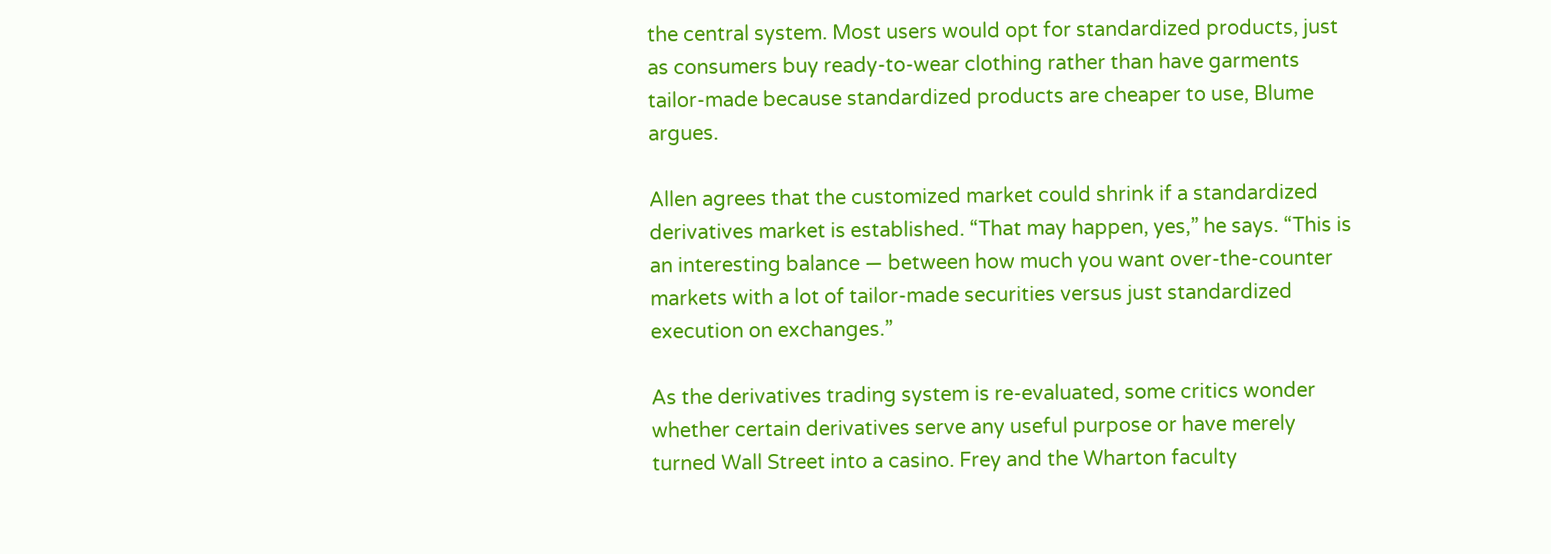the central system. Most users would opt for standardized products, just as consumers buy ready-to-wear clothing rather than have garments  tailor-made because standardized products are cheaper to use, Blume argues.

Allen agrees that the customized market could shrink if a standardized derivatives market is established. “That may happen, yes,” he says. “This is an interesting balance — between how much you want over-the-counter markets with a lot of tailor-made securities versus just standardized execution on exchanges.”

As the derivatives trading system is re-evaluated, some critics wonder whether certain derivatives serve any useful purpose or have merely turned Wall Street into a casino. Frey and the Wharton faculty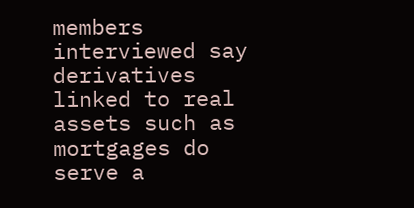members interviewed say derivatives linked to real assets such as mortgages do serve a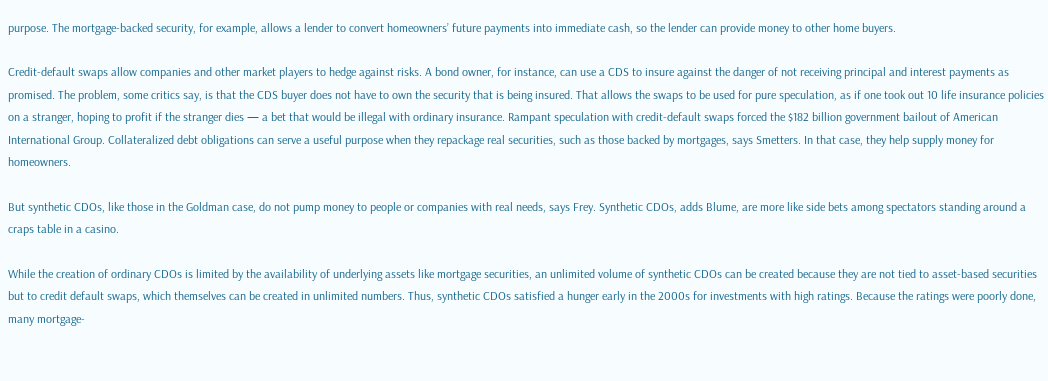purpose. The mortgage-backed security, for example, allows a lender to convert homeowners’ future payments into immediate cash, so the lender can provide money to other home buyers.

Credit-default swaps allow companies and other market players to hedge against risks. A bond owner, for instance, can use a CDS to insure against the danger of not receiving principal and interest payments as promised. The problem, some critics say, is that the CDS buyer does not have to own the security that is being insured. That allows the swaps to be used for pure speculation, as if one took out 10 life insurance policies on a stranger, hoping to profit if the stranger dies — a bet that would be illegal with ordinary insurance. Rampant speculation with credit-default swaps forced the $182 billion government bailout of American International Group. Collateralized debt obligations can serve a useful purpose when they repackage real securities, such as those backed by mortgages, says Smetters. In that case, they help supply money for homeowners.

But synthetic CDOs, like those in the Goldman case, do not pump money to people or companies with real needs, says Frey. Synthetic CDOs, adds Blume, are more like side bets among spectators standing around a craps table in a casino.

While the creation of ordinary CDOs is limited by the availability of underlying assets like mortgage securities, an unlimited volume of synthetic CDOs can be created because they are not tied to asset-based securities but to credit default swaps, which themselves can be created in unlimited numbers. Thus, synthetic CDOs satisfied a hunger early in the 2000s for investments with high ratings. Because the ratings were poorly done, many mortgage-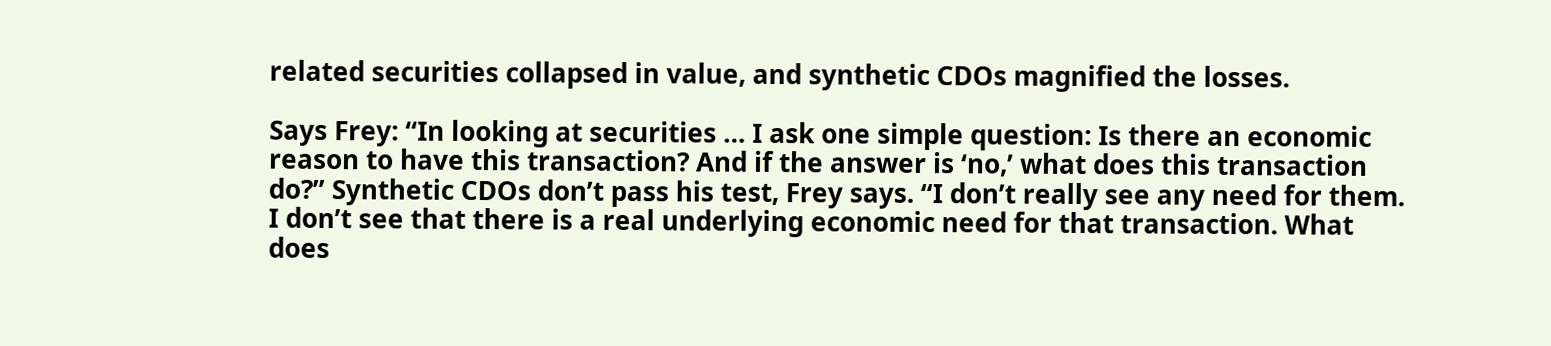related securities collapsed in value, and synthetic CDOs magnified the losses.

Says Frey: “In looking at securities … I ask one simple question: Is there an economic reason to have this transaction? And if the answer is ‘no,’ what does this transaction do?” Synthetic CDOs don’t pass his test, Frey says. “I don’t really see any need for them. I don’t see that there is a real underlying economic need for that transaction. What does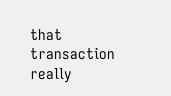that transaction really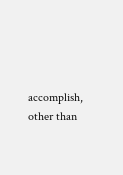accomplish, other than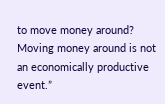to move money around? Moving money around is not an economically productive event.”